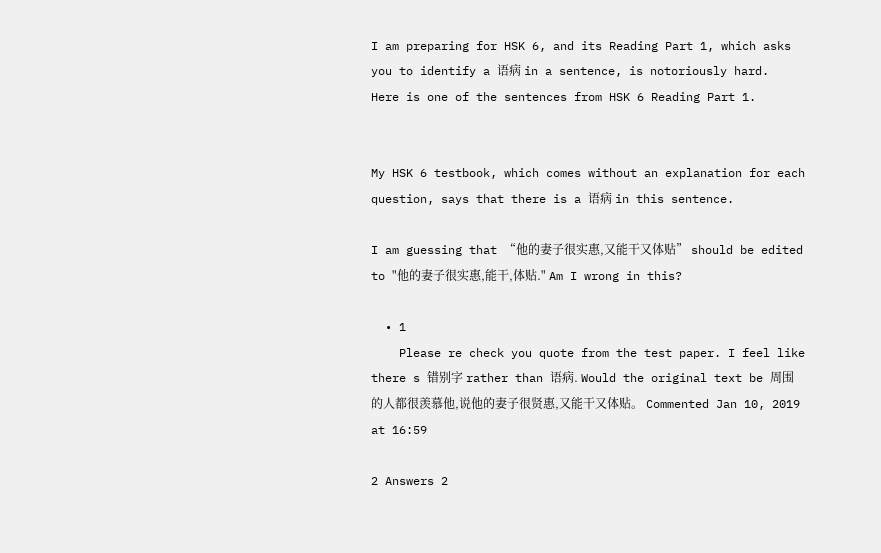I am preparing for HSK 6, and its Reading Part 1, which asks you to identify a 语病 in a sentence, is notoriously hard. Here is one of the sentences from HSK 6 Reading Part 1.


My HSK 6 testbook, which comes without an explanation for each question, says that there is a 语病 in this sentence.

I am guessing that “他的妻子很实惠,又能干又体贴” should be edited to "他的妻子很实惠,能干,体贴." Am I wrong in this?

  • 1
    Please re check you quote from the test paper. I feel like there s 错别字 rather than 语病. Would the original text be 周围的人都很羡慕他,说他的妻子很贤惠,又能干又体贴。 Commented Jan 10, 2019 at 16:59

2 Answers 2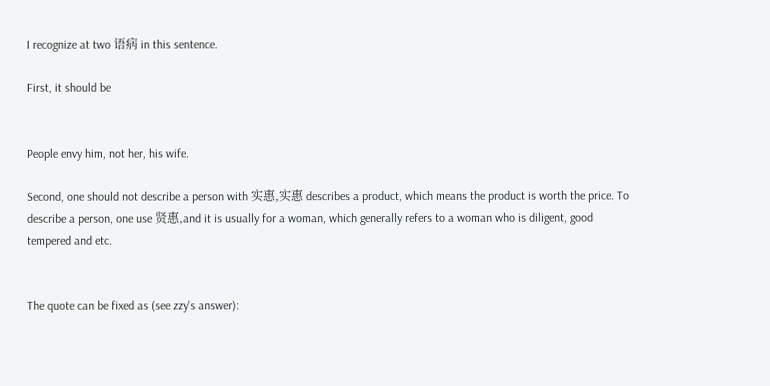I recognize at two 语病 in this sentence.

First, it should be


People envy him, not her, his wife.

Second, one should not describe a person with 实惠,实惠 describes a product, which means the product is worth the price. To describe a person, one use 贤惠,and it is usually for a woman, which generally refers to a woman who is diligent, good tempered and etc.


The quote can be fixed as (see zzy's answer):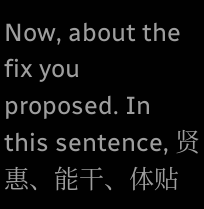Now, about the fix you proposed. In this sentence, 贤惠、能干、体贴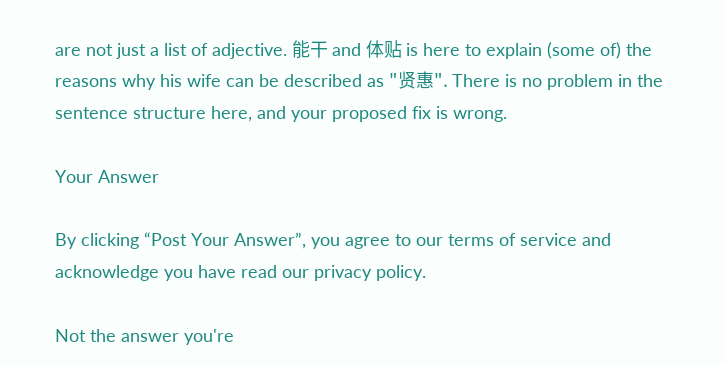are not just a list of adjective. 能干 and 体贴 is here to explain (some of) the reasons why his wife can be described as "贤惠". There is no problem in the sentence structure here, and your proposed fix is wrong.

Your Answer

By clicking “Post Your Answer”, you agree to our terms of service and acknowledge you have read our privacy policy.

Not the answer you're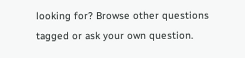looking for? Browse other questions tagged or ask your own question.